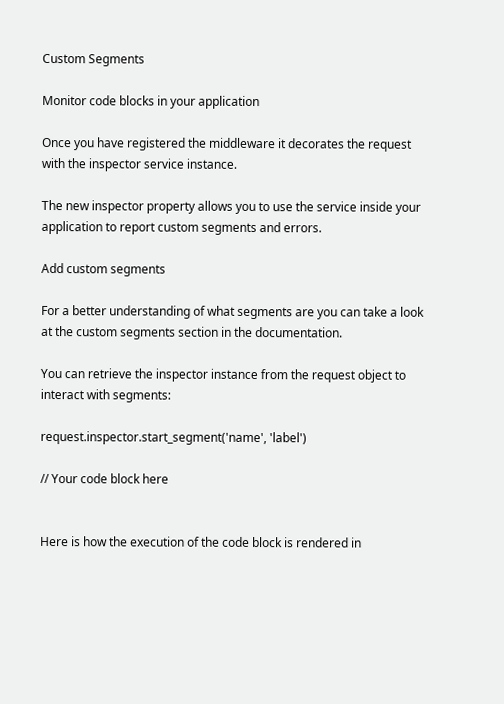Custom Segments

Monitor code blocks in your application

Once you have registered the middleware it decorates the request with the inspector service instance.

The new inspector property allows you to use the service inside your application to report custom segments and errors.

Add custom segments

For a better understanding of what segments are you can take a look at the custom segments section in the documentation.

You can retrieve the inspector instance from the request object to interact with segments:

request.inspector.start_segment('name', 'label')

// Your code block here


Here is how the execution of the code block is rendered in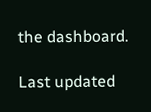the dashboard.

Last updated